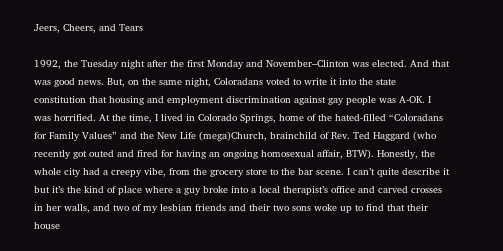Jeers, Cheers, and Tears

1992, the Tuesday night after the first Monday and November–Clinton was elected. And that was good news. But, on the same night, Coloradans voted to write it into the state constitution that housing and employment discrimination against gay people was A-OK. I was horrified. At the time, I lived in Colorado Springs, home of the hated-filled “Coloradans for Family Values” and the New Life (mega)Church, brainchild of Rev. Ted Haggard (who recently got outed and fired for having an ongoing homosexual affair, BTW). Honestly, the whole city had a creepy vibe, from the grocery store to the bar scene. I can’t quite describe it but it’s the kind of place where a guy broke into a local therapist’s office and carved crosses in her walls, and two of my lesbian friends and their two sons woke up to find that their house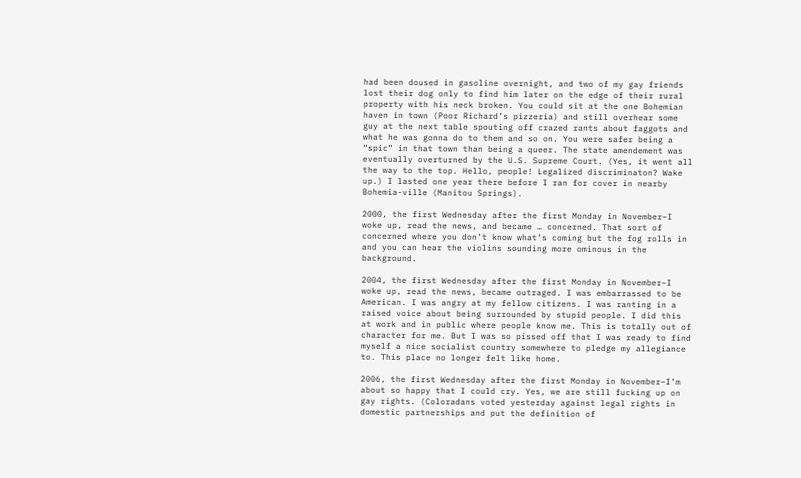had been doused in gasoline overnight, and two of my gay friends lost their dog only to find him later on the edge of their rural property with his neck broken. You could sit at the one Bohemian haven in town (Poor Richard’s pizzeria) and still overhear some guy at the next table spouting off crazed rants about faggots and what he was gonna do to them and so on. You were safer being a “spic” in that town than being a queer. The state amendement was eventually overturned by the U.S. Supreme Court. (Yes, it went all the way to the top. Hello, people! Legalized discriminaton? Wake up.) I lasted one year there before I ran for cover in nearby Bohemia-ville (Manitou Springs).

2000, the first Wednesday after the first Monday in November–I woke up, read the news, and became … concerned. That sort of concerned where you don’t know what’s coming but the fog rolls in and you can hear the violins sounding more ominous in the background.

2004, the first Wednesday after the first Monday in November–I woke up, read the news, became outraged. I was embarrassed to be American. I was angry at my fellow citizens. I was ranting in a raised voice about being surrounded by stupid people. I did this at work and in public where people know me. This is totally out of character for me. But I was so pissed off that I was ready to find myself a nice socialist country somewhere to pledge my allegiance to. This place no longer felt like home.

2006, the first Wednesday after the first Monday in November–I’m about so happy that I could cry. Yes, we are still fucking up on gay rights. (Coloradans voted yesterday against legal rights in domestic partnerships and put the definition of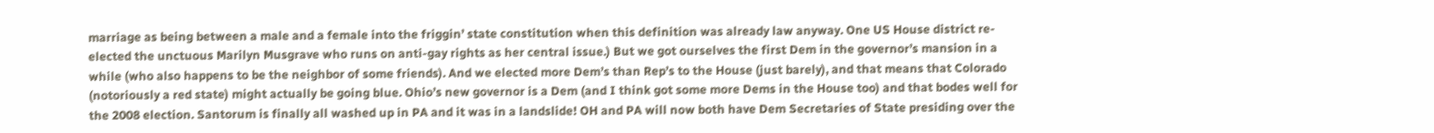marriage as being between a male and a female into the friggin’ state constitution when this definition was already law anyway. One US House district re-elected the unctuous Marilyn Musgrave who runs on anti-gay rights as her central issue.) But we got ourselves the first Dem in the governor’s mansion in a while (who also happens to be the neighbor of some friends). And we elected more Dem’s than Rep’s to the House (just barely), and that means that Colorado (notoriously a red state) might actually be going blue. Ohio’s new governor is a Dem (and I think got some more Dems in the House too) and that bodes well for the 2008 election. Santorum is finally all washed up in PA and it was in a landslide! OH and PA will now both have Dem Secretaries of State presiding over the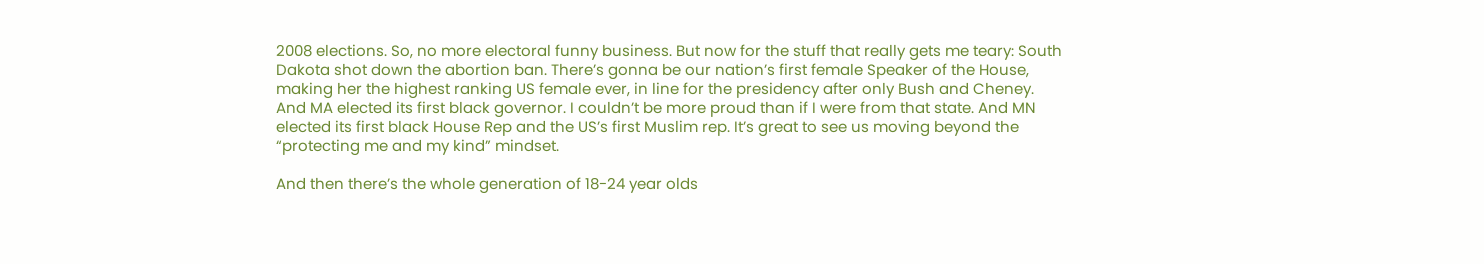2008 elections. So, no more electoral funny business. But now for the stuff that really gets me teary: South Dakota shot down the abortion ban. There’s gonna be our nation’s first female Speaker of the House, making her the highest ranking US female ever, in line for the presidency after only Bush and Cheney. And MA elected its first black governor. I couldn’t be more proud than if I were from that state. And MN elected its first black House Rep and the US’s first Muslim rep. It’s great to see us moving beyond the “protecting me and my kind” mindset.

And then there’s the whole generation of 18-24 year olds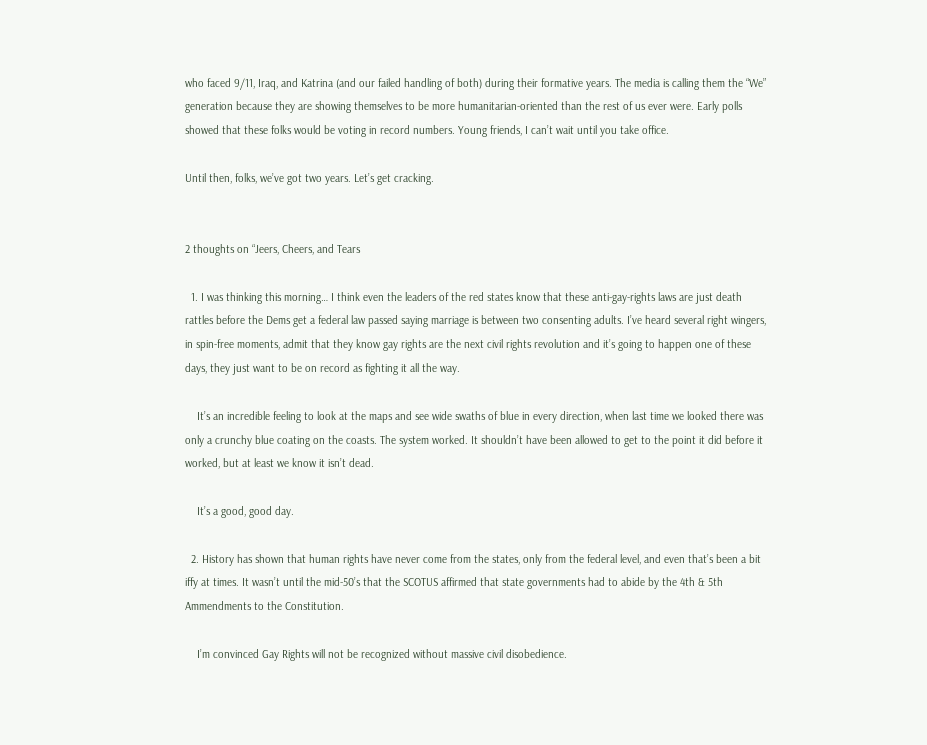who faced 9/11, Iraq, and Katrina (and our failed handling of both) during their formative years. The media is calling them the “We” generation because they are showing themselves to be more humanitarian-oriented than the rest of us ever were. Early polls showed that these folks would be voting in record numbers. Young friends, I can’t wait until you take office.

Until then, folks, we’ve got two years. Let’s get cracking.


2 thoughts on “Jeers, Cheers, and Tears

  1. I was thinking this morning… I think even the leaders of the red states know that these anti-gay-rights laws are just death rattles before the Dems get a federal law passed saying marriage is between two consenting adults. I’ve heard several right wingers, in spin-free moments, admit that they know gay rights are the next civil rights revolution and it’s going to happen one of these days, they just want to be on record as fighting it all the way.

    It’s an incredible feeling to look at the maps and see wide swaths of blue in every direction, when last time we looked there was only a crunchy blue coating on the coasts. The system worked. It shouldn’t have been allowed to get to the point it did before it worked, but at least we know it isn’t dead.

    It’s a good, good day.

  2. History has shown that human rights have never come from the states, only from the federal level, and even that’s been a bit iffy at times. It wasn’t until the mid-50’s that the SCOTUS affirmed that state governments had to abide by the 4th & 5th Ammendments to the Constitution.

    I’m convinced Gay Rights will not be recognized without massive civil disobedience.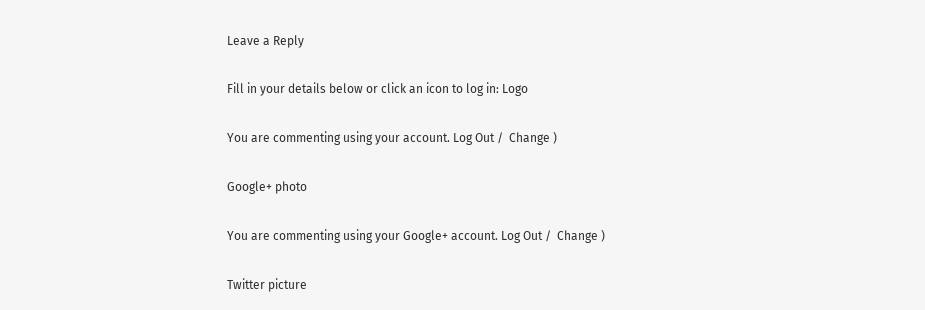Leave a Reply

Fill in your details below or click an icon to log in: Logo

You are commenting using your account. Log Out /  Change )

Google+ photo

You are commenting using your Google+ account. Log Out /  Change )

Twitter picture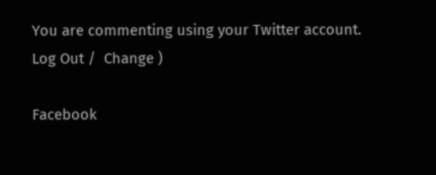You are commenting using your Twitter account. Log Out /  Change )

Facebook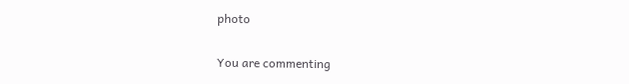photo

You are commenting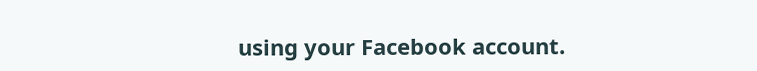using your Facebook account.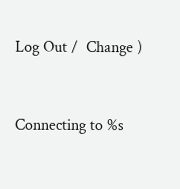Log Out /  Change )


Connecting to %s